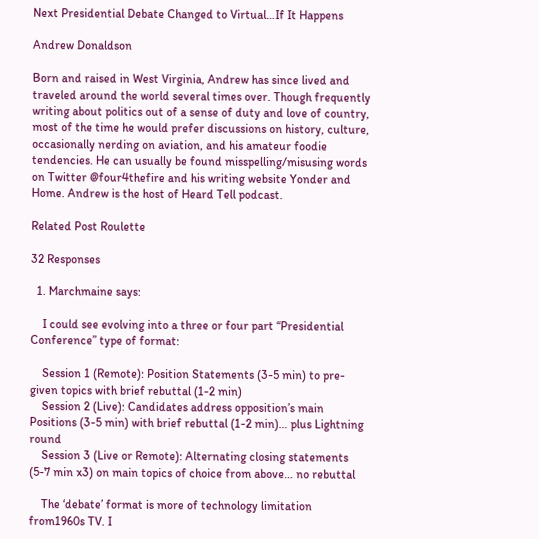Next Presidential Debate Changed to Virtual…If It Happens

Andrew Donaldson

Born and raised in West Virginia, Andrew has since lived and traveled around the world several times over. Though frequently writing about politics out of a sense of duty and love of country, most of the time he would prefer discussions on history, culture, occasionally nerding on aviation, and his amateur foodie tendencies. He can usually be found misspelling/misusing words on Twitter @four4thefire and his writing website Yonder and Home. Andrew is the host of Heard Tell podcast.

Related Post Roulette

32 Responses

  1. Marchmaine says:

    I could see evolving into a three or four part “Presidential Conference” type of format:

    Session 1 (Remote): Position Statements (3-5 min) to pre-given topics with brief rebuttal (1-2 min)
    Session 2 (Live): Candidates address opposition’s main Positions (3-5 min) with brief rebuttal (1-2 min)… plus Lightning round
    Session 3 (Live or Remote): Alternating closing statements (5-7 min x3) on main topics of choice from above… no rebuttal

    The ‘debate’ format is more of technology limitation from1960s TV. I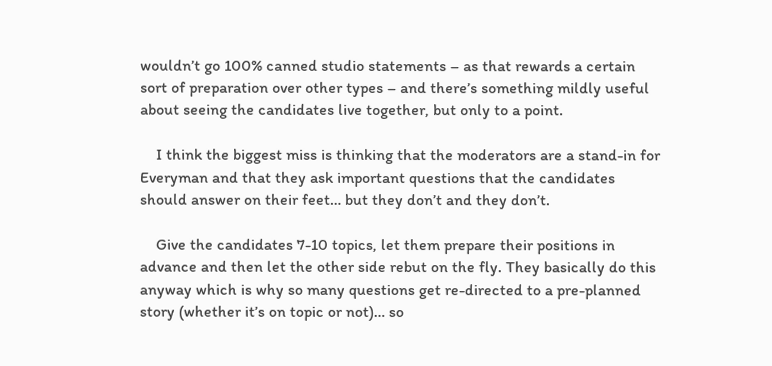wouldn’t go 100% canned studio statements – as that rewards a certain sort of preparation over other types – and there’s something mildly useful about seeing the candidates live together, but only to a point.

    I think the biggest miss is thinking that the moderators are a stand-in for Everyman and that they ask important questions that the candidates should answer on their feet… but they don’t and they don’t.

    Give the candidates 7-10 topics, let them prepare their positions in advance and then let the other side rebut on the fly. They basically do this anyway which is why so many questions get re-directed to a pre-planned story (whether it’s on topic or not)… so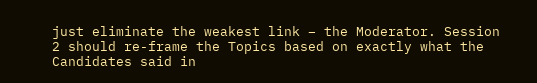just eliminate the weakest link – the Moderator. Session 2 should re-frame the Topics based on exactly what the Candidates said in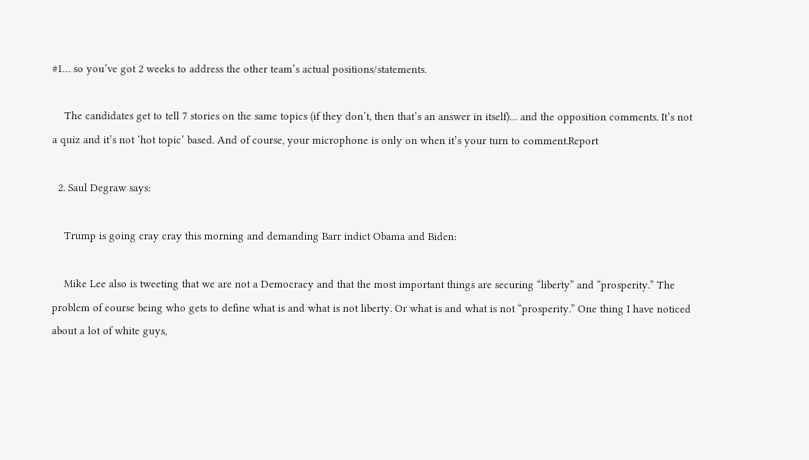#1… so you’ve got 2 weeks to address the other team’s actual positions/statements.

    The candidates get to tell 7 stories on the same topics (if they don’t, then that’s an answer in itself)… and the opposition comments. It’s not a quiz and it’s not ‘hot topic’ based. And of course, your microphone is only on when it’s your turn to comment.Report

  2. Saul Degraw says:

    Trump is going cray cray this morning and demanding Barr indict Obama and Biden:

    Mike Lee also is tweeting that we are not a Democracy and that the most important things are securing “liberty” and “prosperity.” The problem of course being who gets to define what is and what is not liberty. Or what is and what is not “prosperity.” One thing I have noticed about a lot of white guys,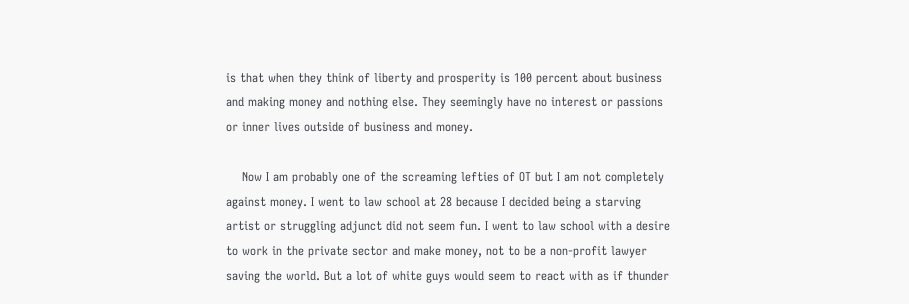is that when they think of liberty and prosperity is 100 percent about business and making money and nothing else. They seemingly have no interest or passions or inner lives outside of business and money.

    Now I am probably one of the screaming lefties of OT but I am not completely against money. I went to law school at 28 because I decided being a starving artist or struggling adjunct did not seem fun. I went to law school with a desire to work in the private sector and make money, not to be a non-profit lawyer saving the world. But a lot of white guys would seem to react with as if thunder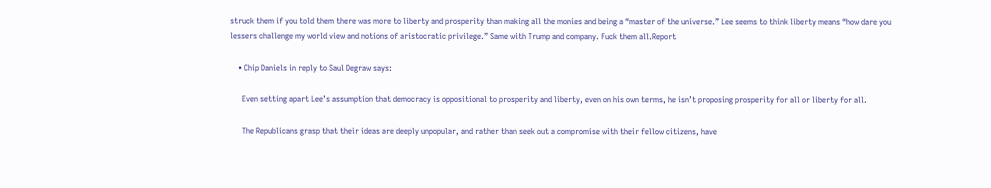struck them if you told them there was more to liberty and prosperity than making all the monies and being a “master of the universe.” Lee seems to think liberty means “how dare you lessers challenge my world view and notions of aristocratic privilege.” Same with Trump and company. Fuck them all.Report

    • Chip Daniels in reply to Saul Degraw says:

      Even setting apart Lee’s assumption that democracy is oppositional to prosperity and liberty, even on his own terms, he isn’t proposing prosperity for all or liberty for all.

      The Republicans grasp that their ideas are deeply unpopular, and rather than seek out a compromise with their fellow citizens, have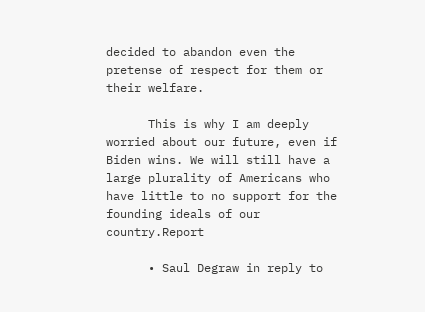decided to abandon even the pretense of respect for them or their welfare.

      This is why I am deeply worried about our future, even if Biden wins. We will still have a large plurality of Americans who have little to no support for the founding ideals of our country.Report

      • Saul Degraw in reply to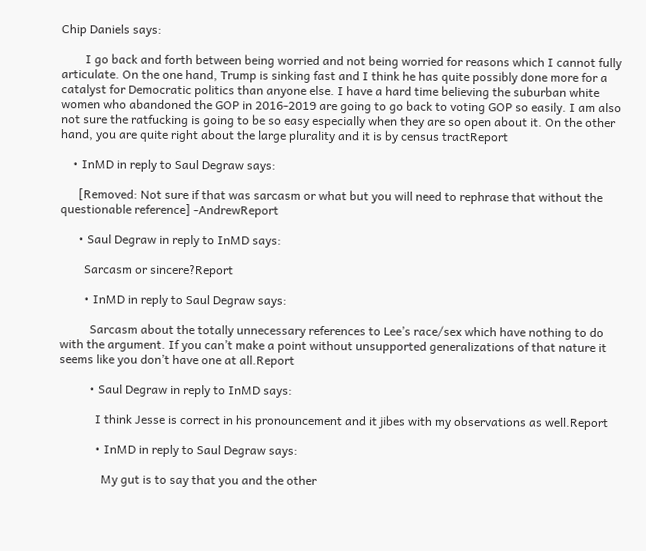Chip Daniels says:

        I go back and forth between being worried and not being worried for reasons which I cannot fully articulate. On the one hand, Trump is sinking fast and I think he has quite possibly done more for a catalyst for Democratic politics than anyone else. I have a hard time believing the suburban white women who abandoned the GOP in 2016-2019 are going to go back to voting GOP so easily. I am also not sure the ratfucking is going to be so easy especially when they are so open about it. On the other hand, you are quite right about the large plurality and it is by census tractReport

    • InMD in reply to Saul Degraw says:

      [Removed: Not sure if that was sarcasm or what but you will need to rephrase that without the questionable reference] -AndrewReport

      • Saul Degraw in reply to InMD says:

        Sarcasm or sincere?Report

        • InMD in reply to Saul Degraw says:

          Sarcasm about the totally unnecessary references to Lee’s race/sex which have nothing to do with the argument. If you can’t make a point without unsupported generalizations of that nature it seems like you don’t have one at all.Report

          • Saul Degraw in reply to InMD says:

            I think Jesse is correct in his pronouncement and it jibes with my observations as well.Report

            • InMD in reply to Saul Degraw says:

              My gut is to say that you and the other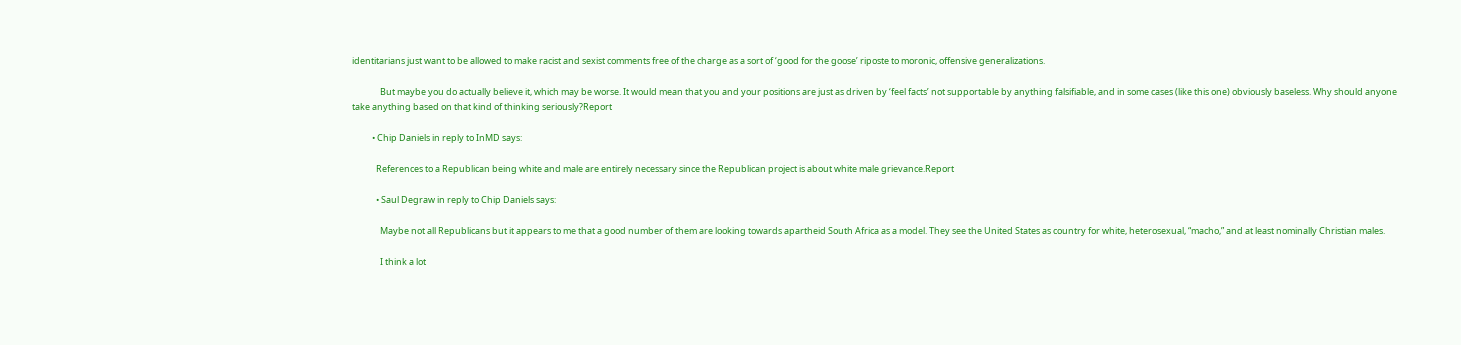identitarians just want to be allowed to make racist and sexist comments free of the charge as a sort of ‘good for the goose’ riposte to moronic, offensive generalizations.

              But maybe you do actually believe it, which may be worse. It would mean that you and your positions are just as driven by ‘feel facts’ not supportable by anything falsifiable, and in some cases (like this one) obviously baseless. Why should anyone take anything based on that kind of thinking seriously?Report

          • Chip Daniels in reply to InMD says:

            References to a Republican being white and male are entirely necessary since the Republican project is about white male grievance.Report

            • Saul Degraw in reply to Chip Daniels says:

              Maybe not all Republicans but it appears to me that a good number of them are looking towards apartheid South Africa as a model. They see the United States as country for white, heterosexual, “macho,” and at least nominally Christian males.

              I think a lot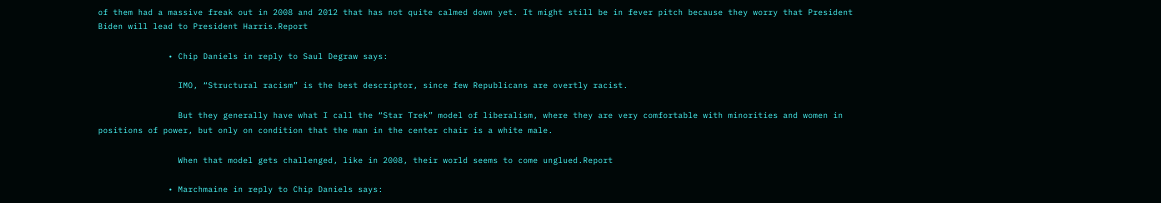of them had a massive freak out in 2008 and 2012 that has not quite calmed down yet. It might still be in fever pitch because they worry that President Biden will lead to President Harris.Report

              • Chip Daniels in reply to Saul Degraw says:

                IMO, “Structural racism” is the best descriptor, since few Republicans are overtly racist.

                But they generally have what I call the “Star Trek” model of liberalism, where they are very comfortable with minorities and women in positions of power, but only on condition that the man in the center chair is a white male.

                When that model gets challenged, like in 2008, their world seems to come unglued.Report

              • Marchmaine in reply to Chip Daniels says: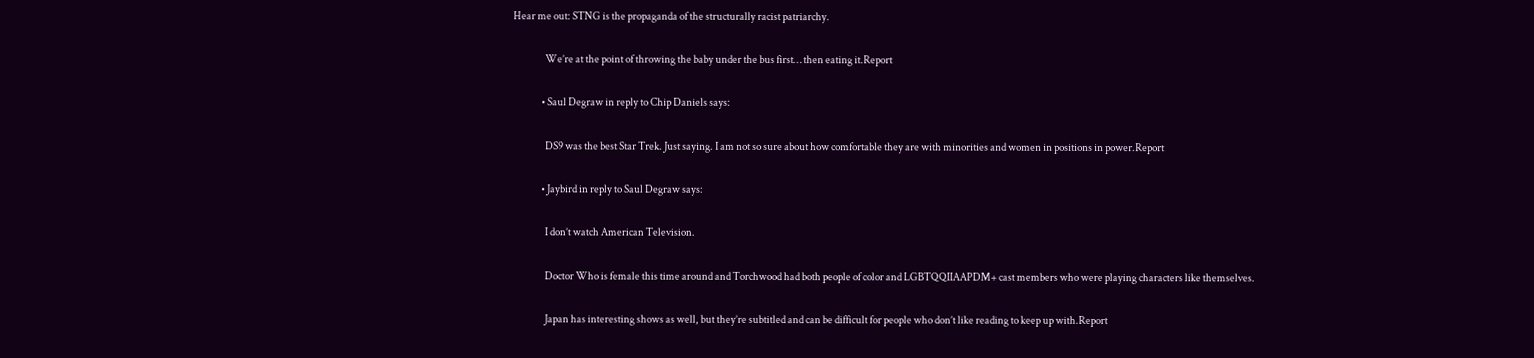Hear me out: STNG is the propaganda of the structurally racist patriarchy.

                We’re at the point of throwing the baby under the bus first… then eating it.Report

              • Saul Degraw in reply to Chip Daniels says:

                DS9 was the best Star Trek. Just saying. I am not so sure about how comfortable they are with minorities and women in positions in power.Report

              • Jaybird in reply to Saul Degraw says:

                I don’t watch American Television.

                Doctor Who is female this time around and Torchwood had both people of color and LGBTQQIIAAPDM+ cast members who were playing characters like themselves.

                Japan has interesting shows as well, but they’re subtitled and can be difficult for people who don’t like reading to keep up with.Report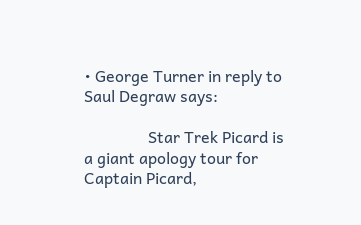• George Turner in reply to Saul Degraw says:

                Star Trek Picard is a giant apology tour for Captain Picard,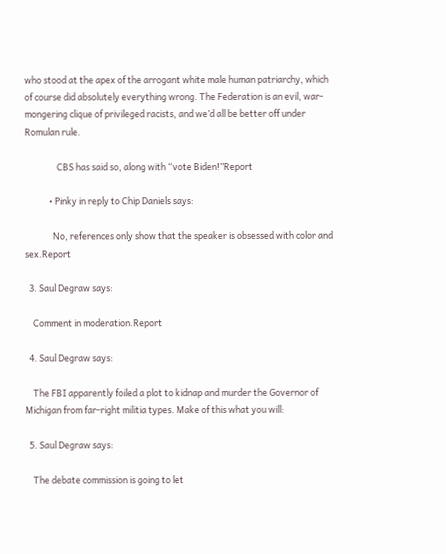who stood at the apex of the arrogant white male human patriarchy, which of course did absolutely everything wrong. The Federation is an evil, war-mongering clique of privileged racists, and we’d all be better off under Romulan rule.

                CBS has said so, along with “vote Biden!”Report

            • Pinky in reply to Chip Daniels says:

              No, references only show that the speaker is obsessed with color and sex.Report

  3. Saul Degraw says:

    Comment in moderation.Report

  4. Saul Degraw says:

    The FBI apparently foiled a plot to kidnap and murder the Governor of Michigan from far-right militia types. Make of this what you will:

  5. Saul Degraw says:

    The debate commission is going to let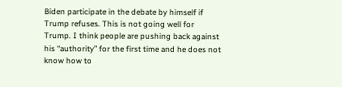Biden participate in the debate by himself if Trump refuses. This is not going well for Trump. I think people are pushing back against his “authority” for the first time and he does not know how to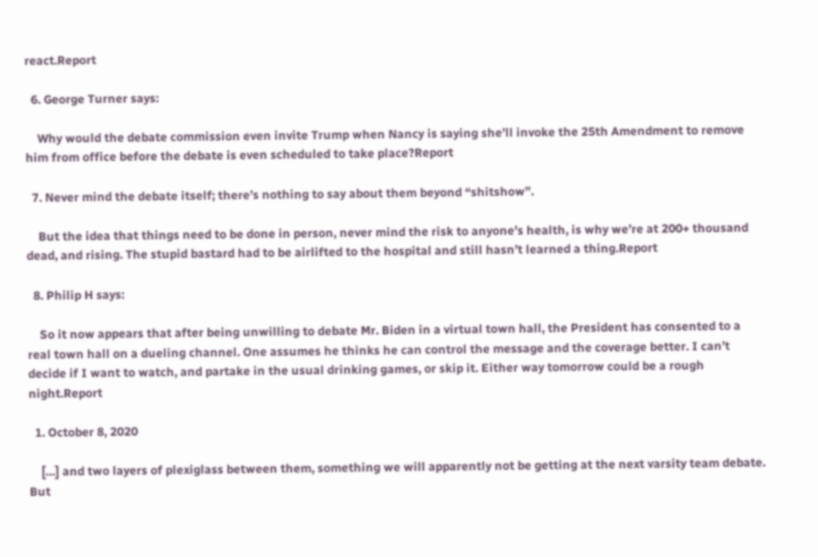react.Report

  6. George Turner says:

    Why would the debate commission even invite Trump when Nancy is saying she’ll invoke the 25th Amendment to remove him from office before the debate is even scheduled to take place?Report

  7. Never mind the debate itself; there’s nothing to say about them beyond “shitshow”.

    But the idea that things need to be done in person, never mind the risk to anyone’s health, is why we’re at 200+ thousand dead, and rising. The stupid bastard had to be airlifted to the hospital and still hasn’t learned a thing.Report

  8. Philip H says:

    So it now appears that after being unwilling to debate Mr. Biden in a virtual town hall, the President has consented to a real town hall on a dueling channel. One assumes he thinks he can control the message and the coverage better. I can’t decide if I want to watch, and partake in the usual drinking games, or skip it. Either way tomorrow could be a rough night.Report

  1. October 8, 2020

    […] and two layers of plexiglass between them, something we will apparently not be getting at the next varsity team debate. But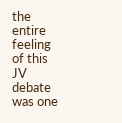the entire feeling of this JV debate was one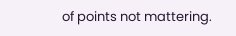of points not mattering.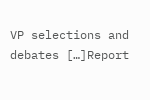VP selections and debates […]Report